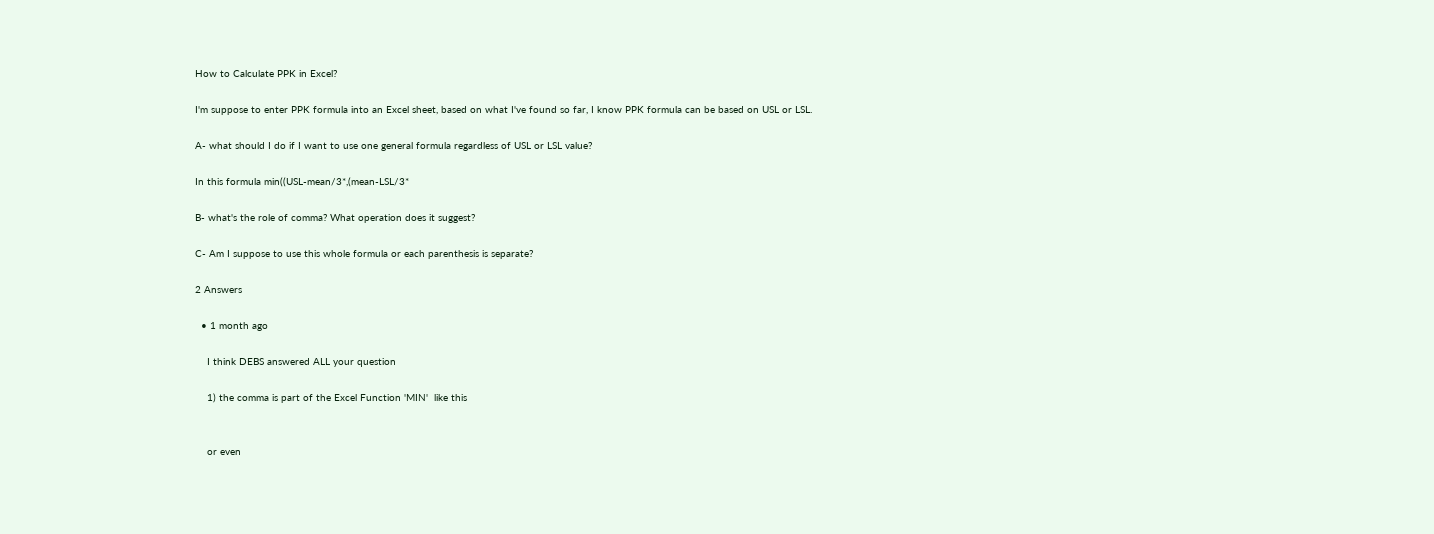How to Calculate PPK in Excel?

I'm suppose to enter PPK formula into an Excel sheet, based on what I've found so far, I know PPK formula can be based on USL or LSL.

A- what should I do if I want to use one general formula regardless of USL or LSL value?

In this formula min((USL-mean/3*,(mean-LSL/3*

B- what's the role of comma? What operation does it suggest?

C- Am I suppose to use this whole formula or each parenthesis is separate?

2 Answers

  • 1 month ago

    I think DEBS answered ALL your question

    1) the comma is part of the Excel Function 'MIN'  like this


    or even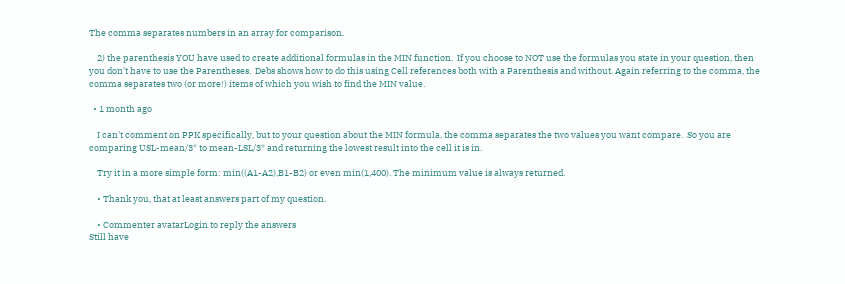The comma separates numbers in an array for comparison.

    2) the parenthesis YOU have used to create additional formulas in the MIN function.  If you choose to NOT use the formulas you state in your question, then you don't have to use the Parentheses.  Debs shows how to do this using Cell references both with a Parenthesis and without. Again referring to the comma, the comma separates two (or more!) items of which you wish to find the MIN value.

  • 1 month ago

    I can't comment on PPK specifically, but to your question about the MIN formula, the comma separates the two values you want compare.  So you are comparing USL-mean/3* to mean-LSL/3* and returning the lowest result into the cell it is in.

    Try it in a more simple form: min((A1-A2),B1-B2) or even min(1,400). The minimum value is always returned.

    • Thank you, that at least answers part of my question.

    • Commenter avatarLogin to reply the answers
Still have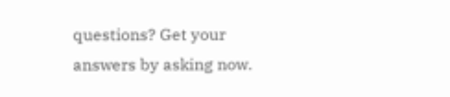questions? Get your answers by asking now.